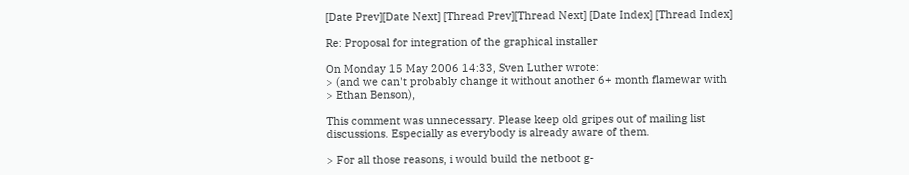[Date Prev][Date Next] [Thread Prev][Thread Next] [Date Index] [Thread Index]

Re: Proposal for integration of the graphical installer

On Monday 15 May 2006 14:33, Sven Luther wrote:
> (and we can't probably change it without another 6+ month flamewar with
> Ethan Benson),

This comment was unnecessary. Please keep old gripes out of mailing list
discussions. Especially as everybody is already aware of them.

> For all those reasons, i would build the netboot g-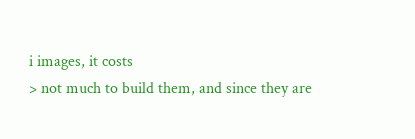i images, it costs
> not much to build them, and since they are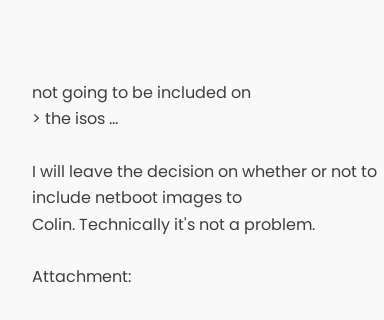not going to be included on
> the isos ...

I will leave the decision on whether or not to include netboot images to
Colin. Technically it's not a problem.

Attachment: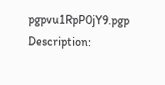pgpvu1RpP0jY9.pgp
Description: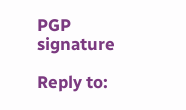PGP signature

Reply to: